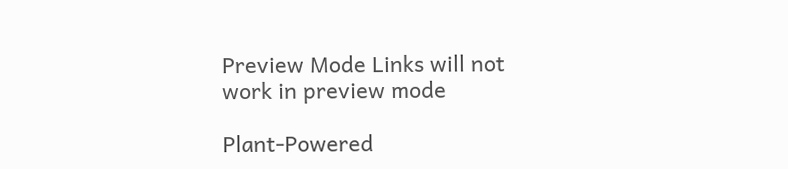Preview Mode Links will not work in preview mode

Plant-Powered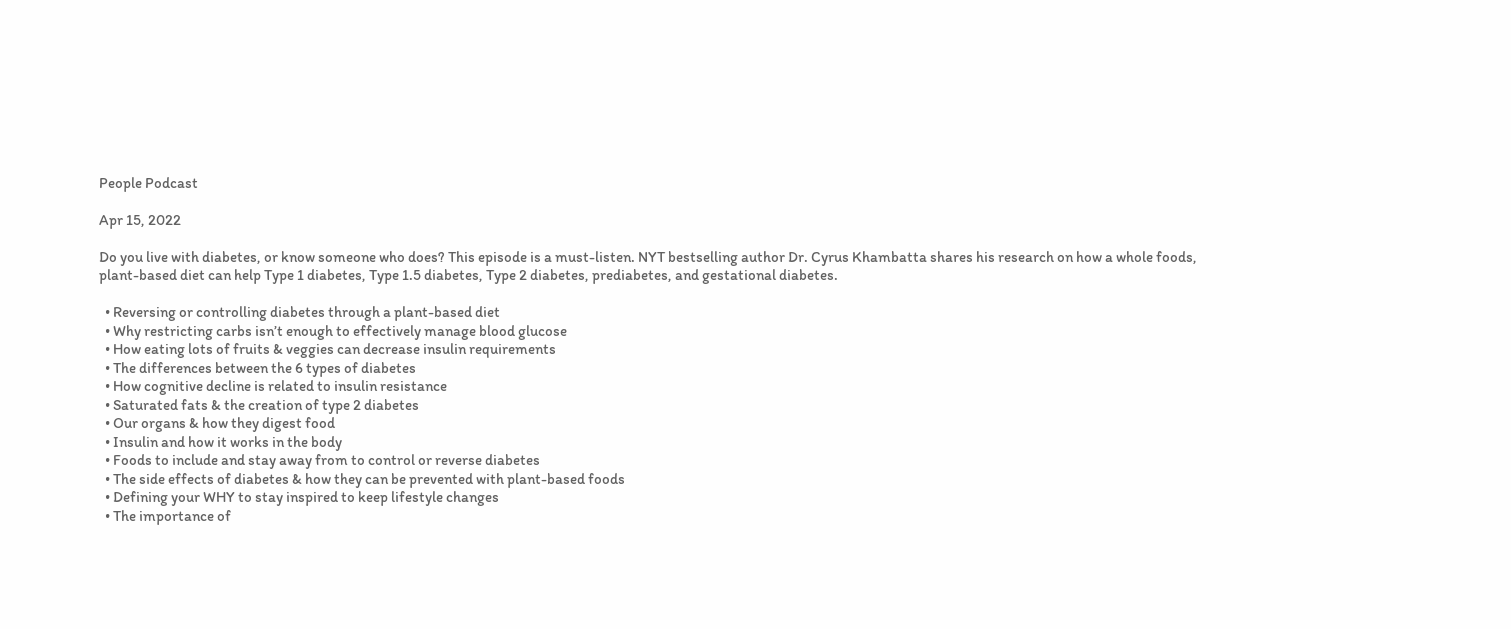People Podcast

Apr 15, 2022

Do you live with diabetes, or know someone who does? This episode is a must-listen. NYT bestselling author Dr. Cyrus Khambatta shares his research on how a whole foods, plant-based diet can help Type 1 diabetes, Type 1.5 diabetes, Type 2 diabetes, prediabetes, and gestational diabetes.

  • Reversing or controlling diabetes through a plant-based diet
  • Why restricting carbs isn’t enough to effectively manage blood glucose
  • How eating lots of fruits & veggies can decrease insulin requirements
  • The differences between the 6 types of diabetes
  • How cognitive decline is related to insulin resistance
  • Saturated fats & the creation of type 2 diabetes
  • Our organs & how they digest food
  • Insulin and how it works in the body
  • Foods to include and stay away from to control or reverse diabetes
  • The side effects of diabetes & how they can be prevented with plant-based foods
  • Defining your WHY to stay inspired to keep lifestyle changes
  • The importance of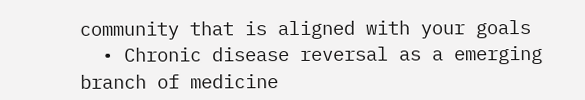community that is aligned with your goals
  • Chronic disease reversal as a emerging branch of medicine